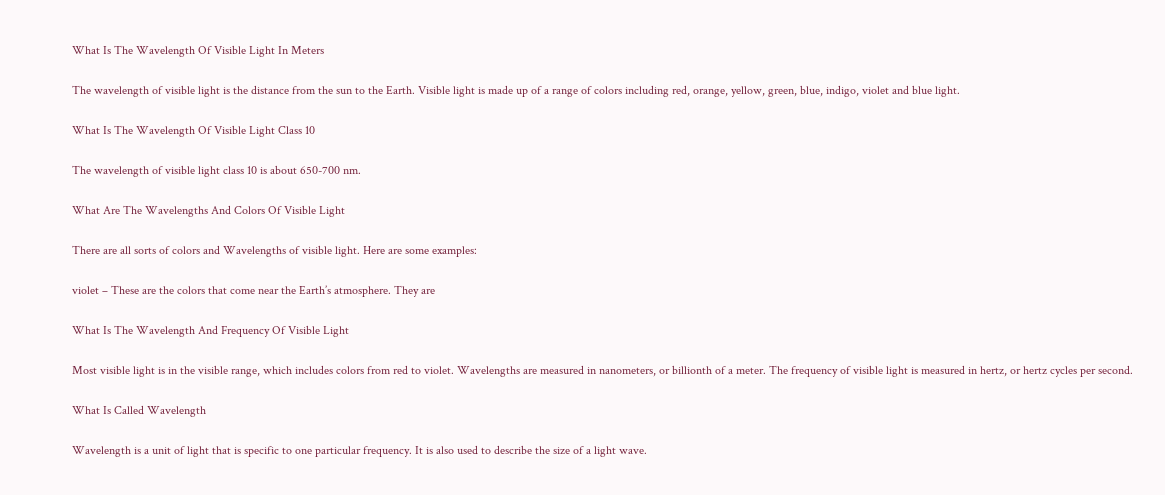What Is The Wavelength Of Visible Light In Meters

The wavelength of visible light is the distance from the sun to the Earth. Visible light is made up of a range of colors including red, orange, yellow, green, blue, indigo, violet and blue light.

What Is The Wavelength Of Visible Light Class 10

The wavelength of visible light class 10 is about 650-700 nm.

What Are The Wavelengths And Colors Of Visible Light

There are all sorts of colors and Wavelengths of visible light. Here are some examples:

violet – These are the colors that come near the Earth’s atmosphere. They are

What Is The Wavelength And Frequency Of Visible Light

Most visible light is in the visible range, which includes colors from red to violet. Wavelengths are measured in nanometers, or billionth of a meter. The frequency of visible light is measured in hertz, or hertz cycles per second.

What Is Called Wavelength

Wavelength is a unit of light that is specific to one particular frequency. It is also used to describe the size of a light wave.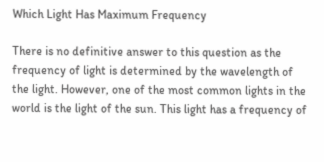Which Light Has Maximum Frequency

There is no definitive answer to this question as the frequency of light is determined by the wavelength of the light. However, one of the most common lights in the world is the light of the sun. This light has a frequency of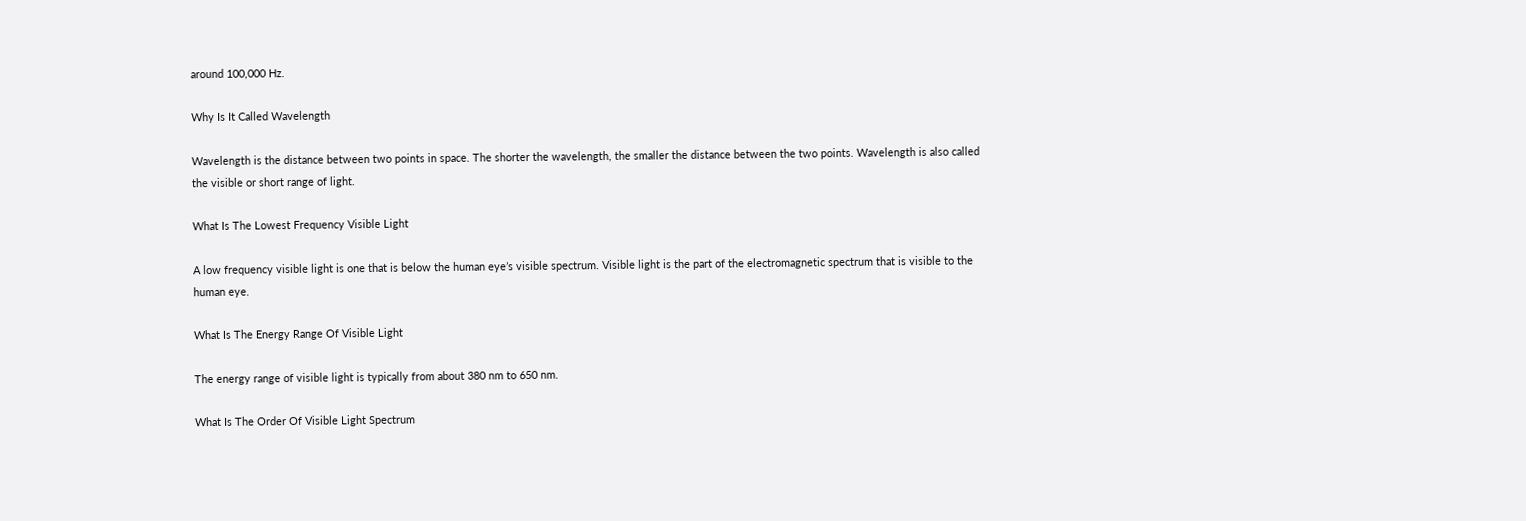around 100,000 Hz.

Why Is It Called Wavelength

Wavelength is the distance between two points in space. The shorter the wavelength, the smaller the distance between the two points. Wavelength is also called the visible or short range of light.

What Is The Lowest Frequency Visible Light

A low frequency visible light is one that is below the human eye’s visible spectrum. Visible light is the part of the electromagnetic spectrum that is visible to the human eye.

What Is The Energy Range Of Visible Light

The energy range of visible light is typically from about 380 nm to 650 nm.

What Is The Order Of Visible Light Spectrum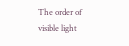The order of visible light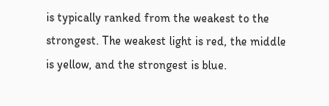is typically ranked from the weakest to the strongest. The weakest light is red, the middle is yellow, and the strongest is blue.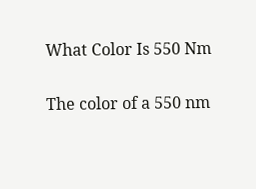What Color Is 550 Nm

The color of a 550 nm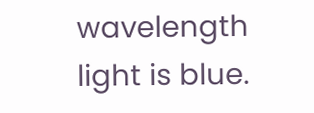wavelength light is blue.